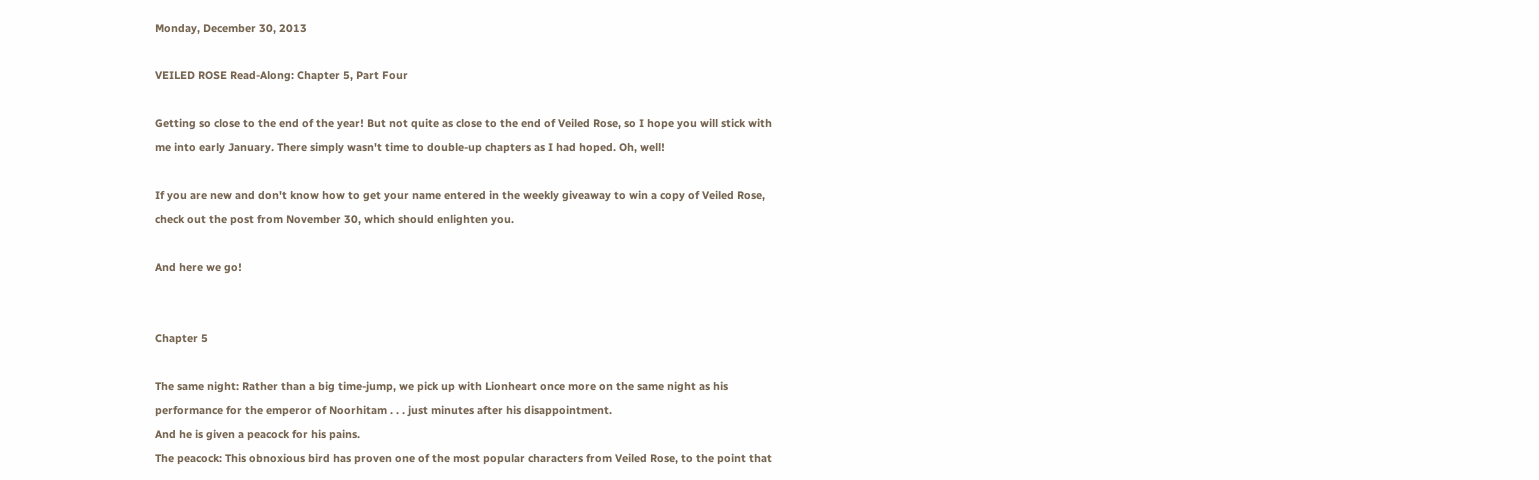Monday, December 30, 2013

VEILED ROSE Read-Along: Chapter 5, Part Four

Getting so close to the end of the year! But not quite as close to the end of Veiled Rose, so I hope you will stick with me into early January. There simply wasn't time to double-up chapters as I had hoped. Oh, well!

If you are new and don't know how to get your name entered in the weekly giveaway to win a copy of Veiled Rose, check out the post from November 30, which should enlighten you.

And here we go!


Chapter 5

The same night: Rather than a big time-jump, we pick up with Lionheart once more on the same night as his performance for the emperor of Noorhitam . . . just minutes after his disappointment.
And he is given a peacock for his pains.
The peacock: This obnoxious bird has proven one of the most popular characters from Veiled Rose, to the point that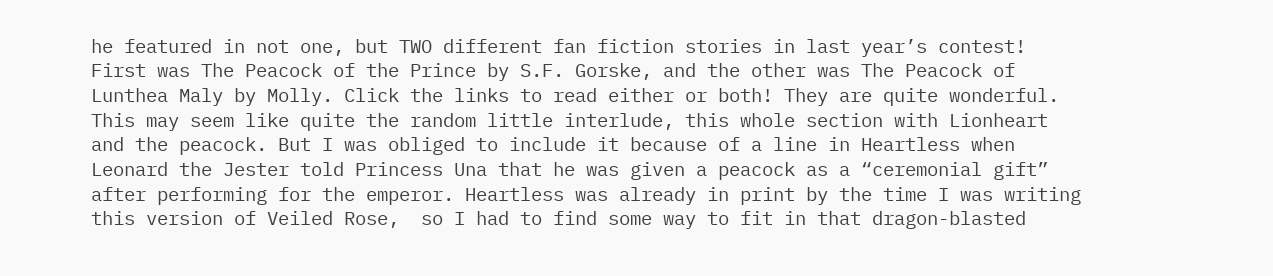he featured in not one, but TWO different fan fiction stories in last year’s contest! First was The Peacock of the Prince by S.F. Gorske, and the other was The Peacock of Lunthea Maly by Molly. Click the links to read either or both! They are quite wonderful.
This may seem like quite the random little interlude, this whole section with Lionheart and the peacock. But I was obliged to include it because of a line in Heartless when Leonard the Jester told Princess Una that he was given a peacock as a “ceremonial gift” after performing for the emperor. Heartless was already in print by the time I was writing this version of Veiled Rose,  so I had to find some way to fit in that dragon-blasted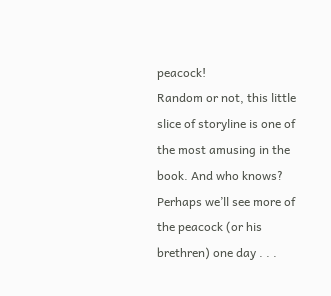peacock!
Random or not, this little slice of storyline is one of the most amusing in the book. And who knows? Perhaps we’ll see more of the peacock (or his brethren) one day . . .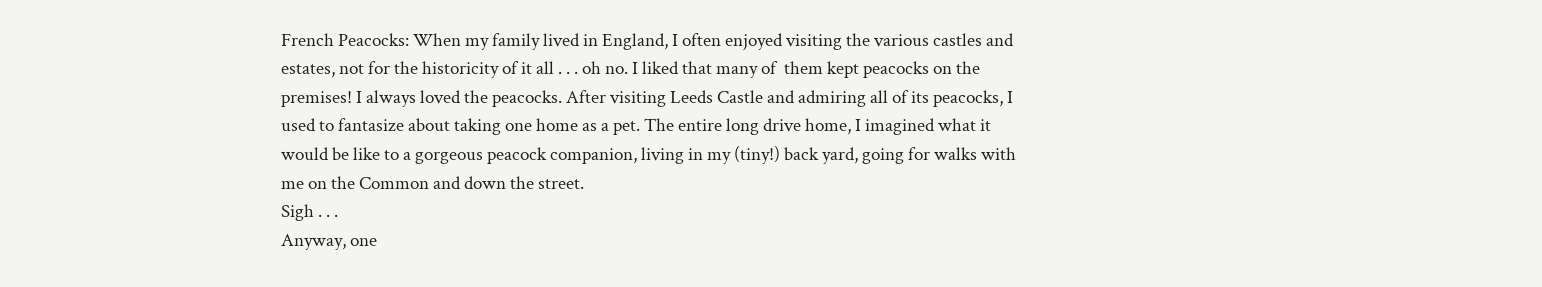French Peacocks: When my family lived in England, I often enjoyed visiting the various castles and estates, not for the historicity of it all . . . oh no. I liked that many of  them kept peacocks on the premises! I always loved the peacocks. After visiting Leeds Castle and admiring all of its peacocks, I used to fantasize about taking one home as a pet. The entire long drive home, I imagined what it would be like to a gorgeous peacock companion, living in my (tiny!) back yard, going for walks with me on the Common and down the street.
Sigh . . .
Anyway, one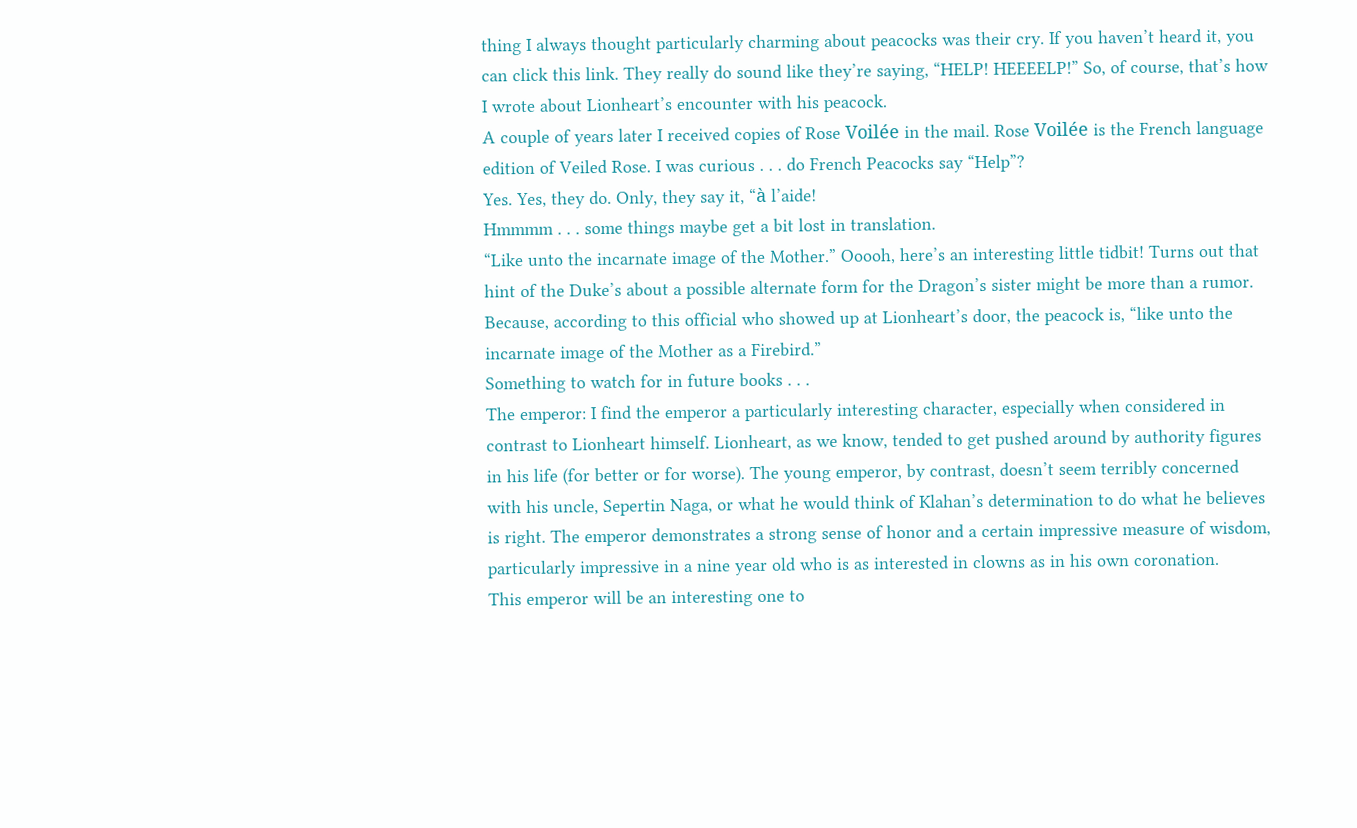thing I always thought particularly charming about peacocks was their cry. If you haven’t heard it, you can click this link. They really do sound like they’re saying, “HELP! HEEEELP!” So, of course, that’s how I wrote about Lionheart’s encounter with his peacock.
A couple of years later I received copies of Rose Voilée in the mail. Rose Voilée is the French language edition of Veiled Rose. I was curious . . . do French Peacocks say “Help”?
Yes. Yes, they do. Only, they say it, “à l’aide!
Hmmmm . . . some things maybe get a bit lost in translation.
“Like unto the incarnate image of the Mother.” Ooooh, here’s an interesting little tidbit! Turns out that hint of the Duke’s about a possible alternate form for the Dragon’s sister might be more than a rumor. Because, according to this official who showed up at Lionheart’s door, the peacock is, “like unto the incarnate image of the Mother as a Firebird.”
Something to watch for in future books . . .
The emperor: I find the emperor a particularly interesting character, especially when considered in contrast to Lionheart himself. Lionheart, as we know, tended to get pushed around by authority figures in his life (for better or for worse). The young emperor, by contrast, doesn’t seem terribly concerned with his uncle, Sepertin Naga, or what he would think of Klahan’s determination to do what he believes is right. The emperor demonstrates a strong sense of honor and a certain impressive measure of wisdom, particularly impressive in a nine year old who is as interested in clowns as in his own coronation.
This emperor will be an interesting one to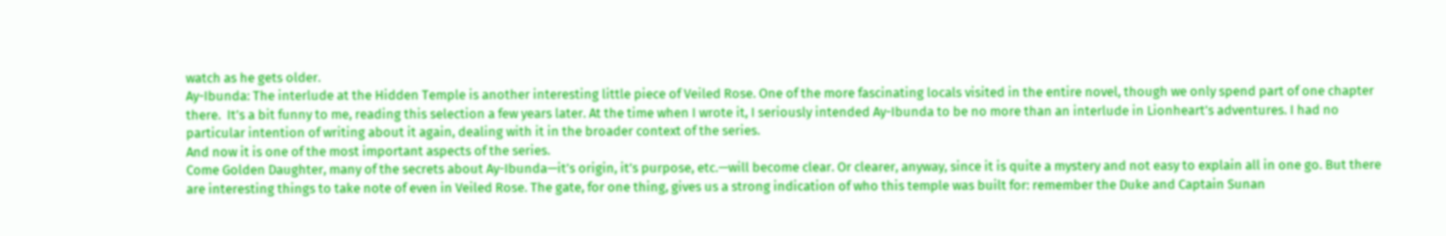watch as he gets older.
Ay-Ibunda: The interlude at the Hidden Temple is another interesting little piece of Veiled Rose. One of the more fascinating locals visited in the entire novel, though we only spend part of one chapter there.  It’s a bit funny to me, reading this selection a few years later. At the time when I wrote it, I seriously intended Ay-Ibunda to be no more than an interlude in Lionheart’s adventures. I had no particular intention of writing about it again, dealing with it in the broader context of the series.
And now it is one of the most important aspects of the series.
Come Golden Daughter, many of the secrets about Ay-Ibunda—it’s origin, it’s purpose, etc.—will become clear. Or clearer, anyway, since it is quite a mystery and not easy to explain all in one go. But there are interesting things to take note of even in Veiled Rose. The gate, for one thing, gives us a strong indication of who this temple was built for: remember the Duke and Captain Sunan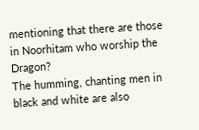mentioning that there are those in Noorhitam who worship the Dragon?
The humming, chanting men in black and white are also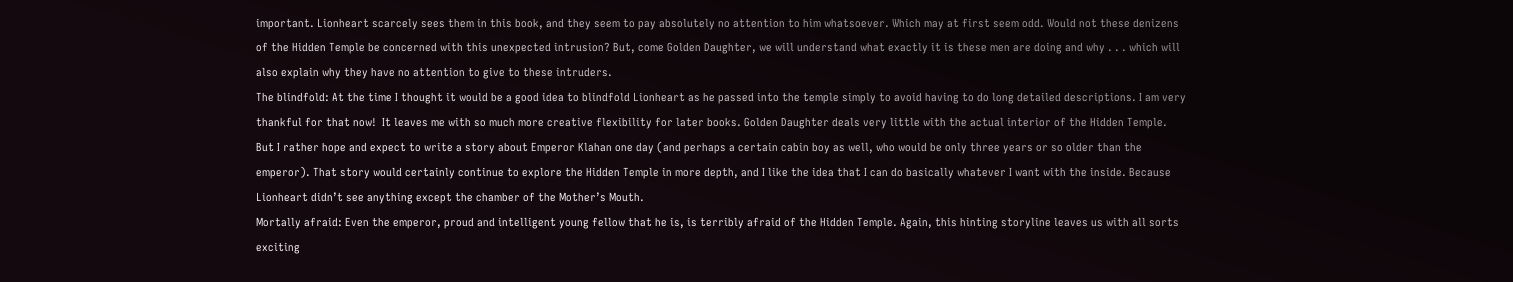important. Lionheart scarcely sees them in this book, and they seem to pay absolutely no attention to him whatsoever. Which may at first seem odd. Would not these denizens of the Hidden Temple be concerned with this unexpected intrusion? But, come Golden Daughter, we will understand what exactly it is these men are doing and why . . . which will also explain why they have no attention to give to these intruders.
The blindfold: At the time I thought it would be a good idea to blindfold Lionheart as he passed into the temple simply to avoid having to do long detailed descriptions. I am very thankful for that now!  It leaves me with so much more creative flexibility for later books. Golden Daughter deals very little with the actual interior of the Hidden Temple. But I rather hope and expect to write a story about Emperor Klahan one day (and perhaps a certain cabin boy as well, who would be only three years or so older than the emperor). That story would certainly continue to explore the Hidden Temple in more depth, and I like the idea that I can do basically whatever I want with the inside. Because Lionheart didn’t see anything except the chamber of the Mother’s Mouth.
Mortally afraid: Even the emperor, proud and intelligent young fellow that he is, is terribly afraid of the Hidden Temple. Again, this hinting storyline leaves us with all sorts exciting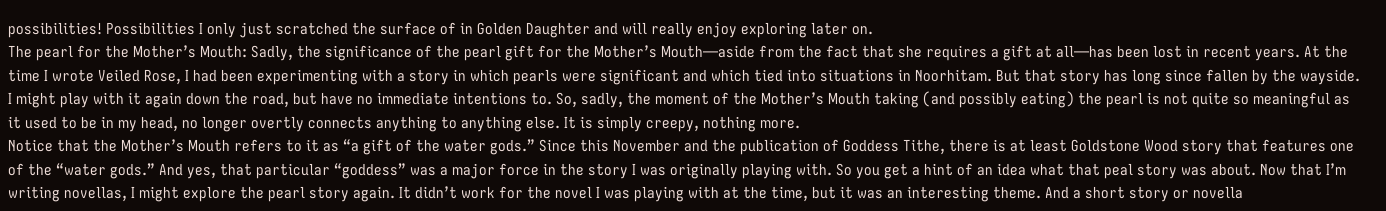possibilities! Possibilities I only just scratched the surface of in Golden Daughter and will really enjoy exploring later on.
The pearl for the Mother’s Mouth: Sadly, the significance of the pearl gift for the Mother’s Mouth—aside from the fact that she requires a gift at all—has been lost in recent years. At the time I wrote Veiled Rose, I had been experimenting with a story in which pearls were significant and which tied into situations in Noorhitam. But that story has long since fallen by the wayside. I might play with it again down the road, but have no immediate intentions to. So, sadly, the moment of the Mother’s Mouth taking (and possibly eating) the pearl is not quite so meaningful as it used to be in my head, no longer overtly connects anything to anything else. It is simply creepy, nothing more.
Notice that the Mother’s Mouth refers to it as “a gift of the water gods.” Since this November and the publication of Goddess Tithe, there is at least Goldstone Wood story that features one of the “water gods.” And yes, that particular “goddess” was a major force in the story I was originally playing with. So you get a hint of an idea what that peal story was about. Now that I’m writing novellas, I might explore the pearl story again. It didn’t work for the novel I was playing with at the time, but it was an interesting theme. And a short story or novella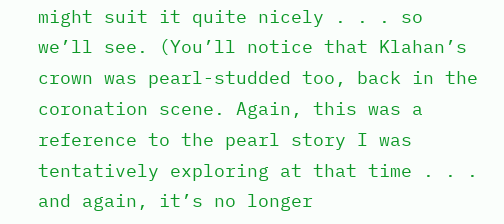might suit it quite nicely . . . so we’ll see. (You’ll notice that Klahan’s crown was pearl-studded too, back in the coronation scene. Again, this was a reference to the pearl story I was tentatively exploring at that time . . . and again, it’s no longer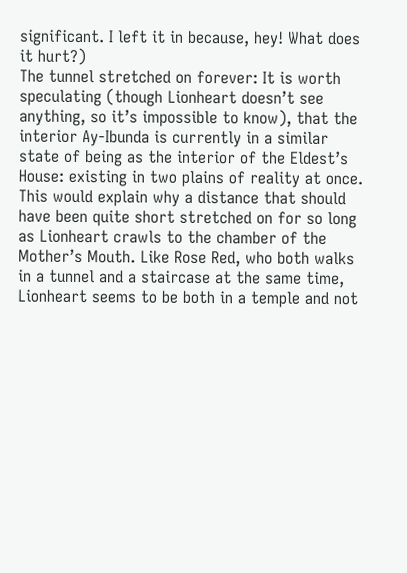significant. I left it in because, hey! What does it hurt?)
The tunnel stretched on forever: It is worth speculating (though Lionheart doesn’t see anything, so it’s impossible to know), that the interior Ay-Ibunda is currently in a similar state of being as the interior of the Eldest’s House: existing in two plains of reality at once. This would explain why a distance that should have been quite short stretched on for so long as Lionheart crawls to the chamber of the Mother’s Mouth. Like Rose Red, who both walks in a tunnel and a staircase at the same time, Lionheart seems to be both in a temple and not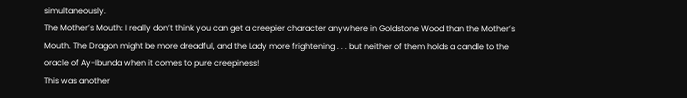simultaneously.
The Mother’s Mouth: I really don’t think you can get a creepier character anywhere in Goldstone Wood than the Mother’s Mouth. The Dragon might be more dreadful, and the Lady more frightening . . . but neither of them holds a candle to the oracle of Ay-Ibunda when it comes to pure creepiness!
This was another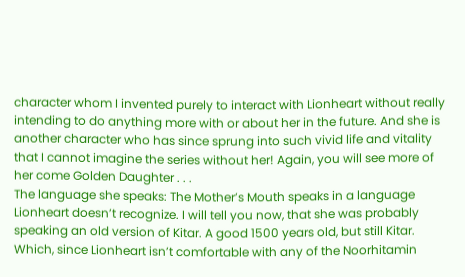character whom I invented purely to interact with Lionheart without really intending to do anything more with or about her in the future. And she is another character who has since sprung into such vivid life and vitality that I cannot imagine the series without her! Again, you will see more of her come Golden Daughter . . .
The language she speaks: The Mother’s Mouth speaks in a language Lionheart doesn’t recognize. I will tell you now, that she was probably speaking an old version of Kitar. A good 1500 years old, but still Kitar. Which, since Lionheart isn’t comfortable with any of the Noorhitamin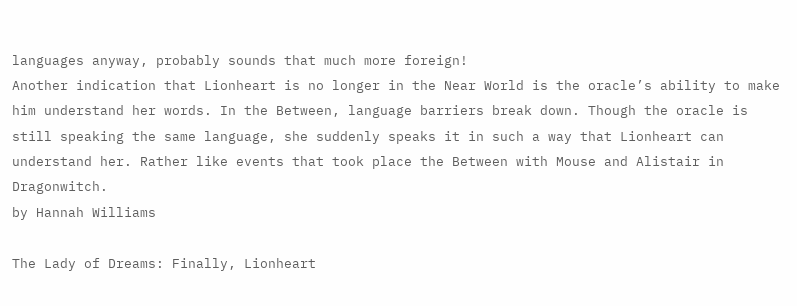languages anyway, probably sounds that much more foreign!
Another indication that Lionheart is no longer in the Near World is the oracle’s ability to make him understand her words. In the Between, language barriers break down. Though the oracle is still speaking the same language, she suddenly speaks it in such a way that Lionheart can understand her. Rather like events that took place the Between with Mouse and Alistair in Dragonwitch.
by Hannah Williams

The Lady of Dreams: Finally, Lionheart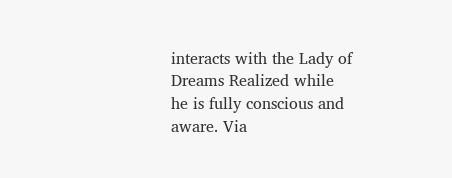interacts with the Lady of Dreams Realized while he is fully conscious and aware. Via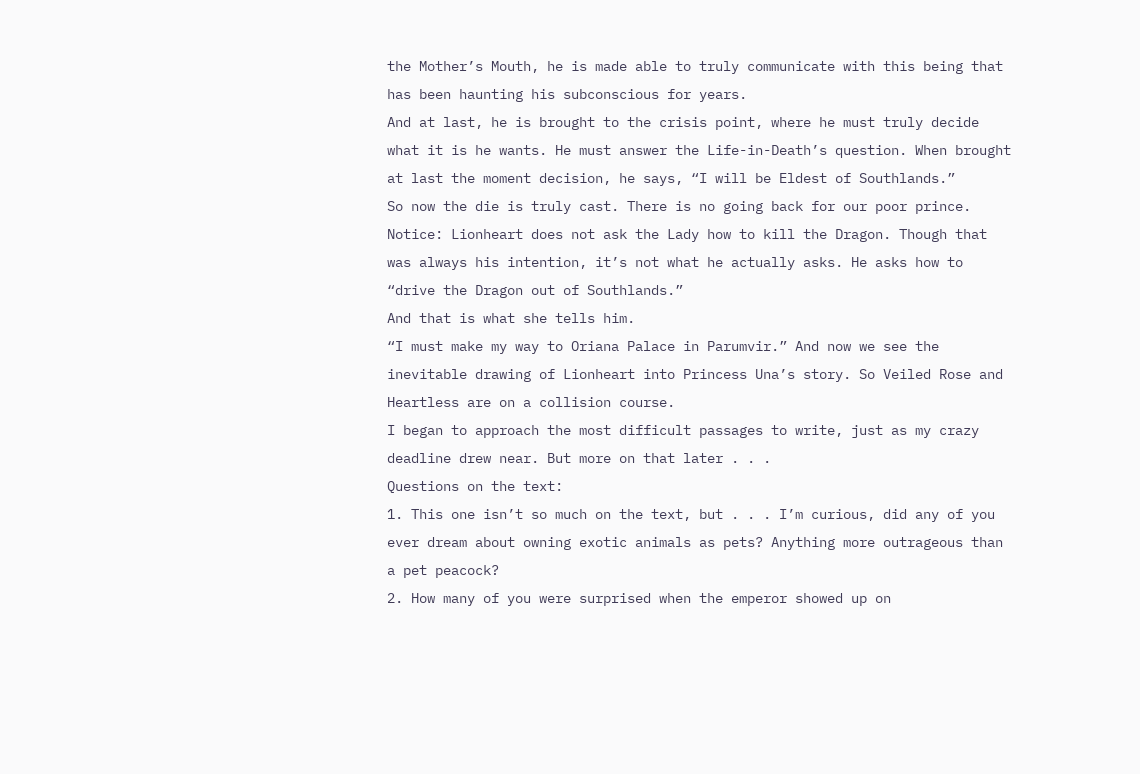the Mother’s Mouth, he is made able to truly communicate with this being that has been haunting his subconscious for years.
And at last, he is brought to the crisis point, where he must truly decide what it is he wants. He must answer the Life-in-Death’s question. When brought at last the moment decision, he says, “I will be Eldest of Southlands.”
So now the die is truly cast. There is no going back for our poor prince.
Notice: Lionheart does not ask the Lady how to kill the Dragon. Though that was always his intention, it’s not what he actually asks. He asks how to “drive the Dragon out of Southlands.”
And that is what she tells him.
“I must make my way to Oriana Palace in Parumvir.” And now we see the inevitable drawing of Lionheart into Princess Una’s story. So Veiled Rose and Heartless are on a collision course.
I began to approach the most difficult passages to write, just as my crazy deadline drew near. But more on that later . . .
Questions on the text:
1. This one isn’t so much on the text, but . . . I’m curious, did any of you ever dream about owning exotic animals as pets? Anything more outrageous than a pet peacock?
2. How many of you were surprised when the emperor showed up on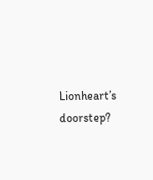Lionheart’s doorstep?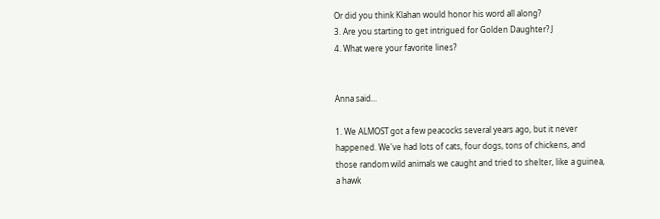Or did you think Klahan would honor his word all along?
3. Are you starting to get intrigued for Golden Daughter? J
4. What were your favorite lines?


Anna said...

1. We ALMOST got a few peacocks several years ago, but it never happened. We've had lots of cats, four dogs, tons of chickens, and those random wild animals we caught and tried to shelter, like a guinea, a hawk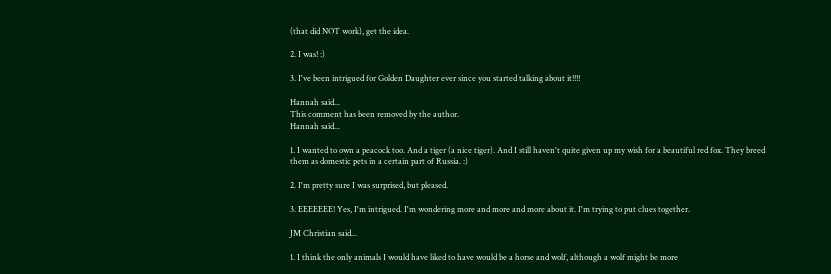(that did NOT work), get the idea.

2. I was! :)

3. I've been intrigued for Golden Daughter ever since you started talking about it!!!!

Hannah said...
This comment has been removed by the author.
Hannah said...

1. I wanted to own a peacock too. And a tiger (a nice tiger). And I still haven't quite given up my wish for a beautiful red fox. They breed them as domestic pets in a certain part of Russia. :)

2. I'm pretty sure I was surprised, but pleased.

3. EEEEEEE! Yes, I'm intrigued. I'm wondering more and more and more about it. I'm trying to put clues together.

JM Christian said...

1. I think the only animals I would have liked to have would be a horse and wolf, although a wolf might be more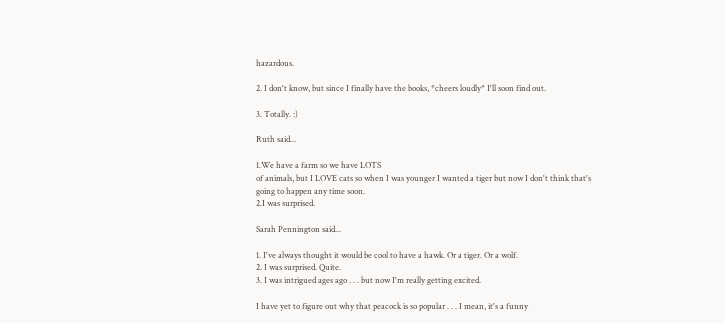hazardous.

2. I don't know, but since I finally have the books, *cheers loudly* I'll soon find out.

3. Totally. :)

Ruth said...

1.We have a farm so we have LOTS
of animals, but I LOVE cats so when I was younger I wanted a tiger but now I don't think that's
going to happen any time soon.
2.I was surprised.

Sarah Pennington said...

1. I've always thought it would be cool to have a hawk. Or a tiger. Or a wolf.
2. I was surprised. Quite.
3. I was intrigued ages ago . . . but now I'm really getting excited.

I have yet to figure out why that peacock is so popular . . . I mean, it's a funny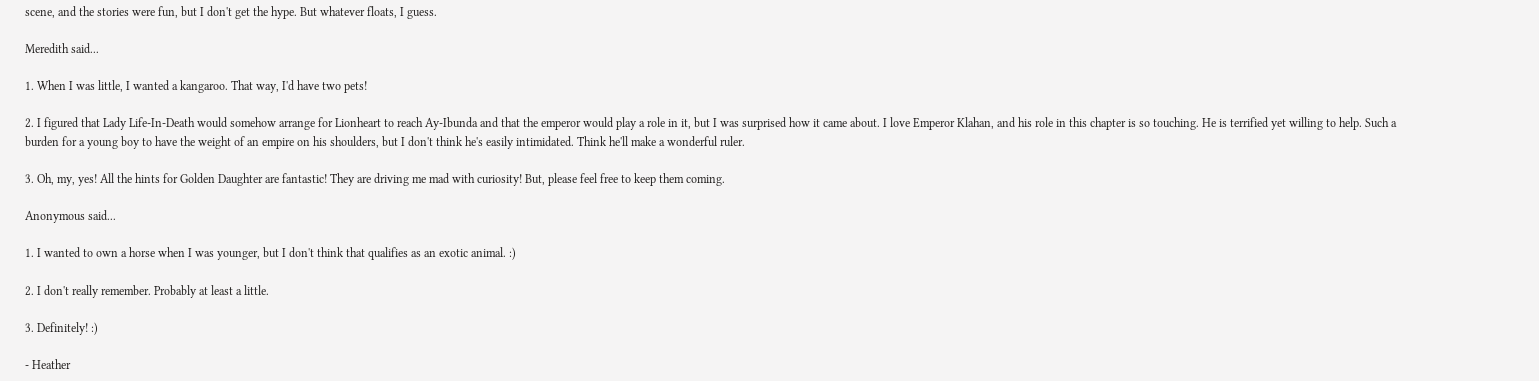scene, and the stories were fun, but I don't get the hype. But whatever floats, I guess.

Meredith said...

1. When I was little, I wanted a kangaroo. That way, I'd have two pets!

2. I figured that Lady Life-In-Death would somehow arrange for Lionheart to reach Ay-Ibunda and that the emperor would play a role in it, but I was surprised how it came about. I love Emperor Klahan, and his role in this chapter is so touching. He is terrified yet willing to help. Such a burden for a young boy to have the weight of an empire on his shoulders, but I don't think he's easily intimidated. Think he'll make a wonderful ruler.

3. Oh, my, yes! All the hints for Golden Daughter are fantastic! They are driving me mad with curiosity! But, please feel free to keep them coming.

Anonymous said...

1. I wanted to own a horse when I was younger, but I don't think that qualifies as an exotic animal. :)

2. I don't really remember. Probably at least a little.

3. Definitely! :)

- Heather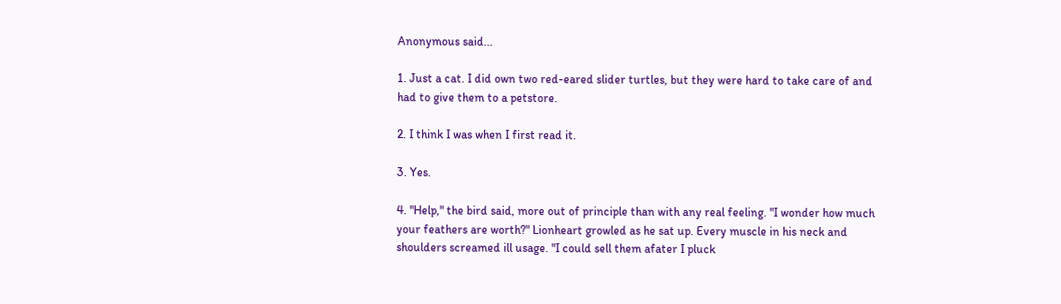Anonymous said...

1. Just a cat. I did own two red-eared slider turtles, but they were hard to take care of and had to give them to a petstore.

2. I think I was when I first read it.

3. Yes.

4. "Help," the bird said, more out of principle than with any real feeling. "I wonder how much your feathers are worth?" Lionheart growled as he sat up. Every muscle in his neck and shoulders screamed ill usage. "I could sell them afater I pluck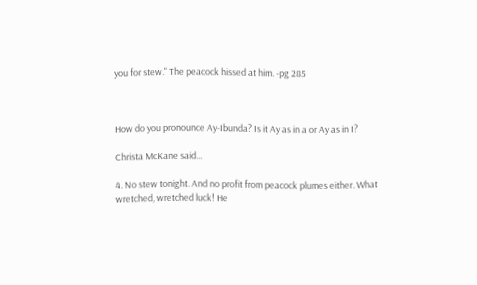you for stew." The peacock hissed at him. -pg 285



How do you pronounce Ay-Ibunda? Is it Ay as in a or Ay as in I?

Christa McKane said...

4. No stew tonight. And no profit from peacock plumes either. What wretched, wretched luck! He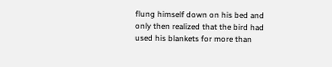flung himself down on his bed and only then realized that the bird had used his blankets for more than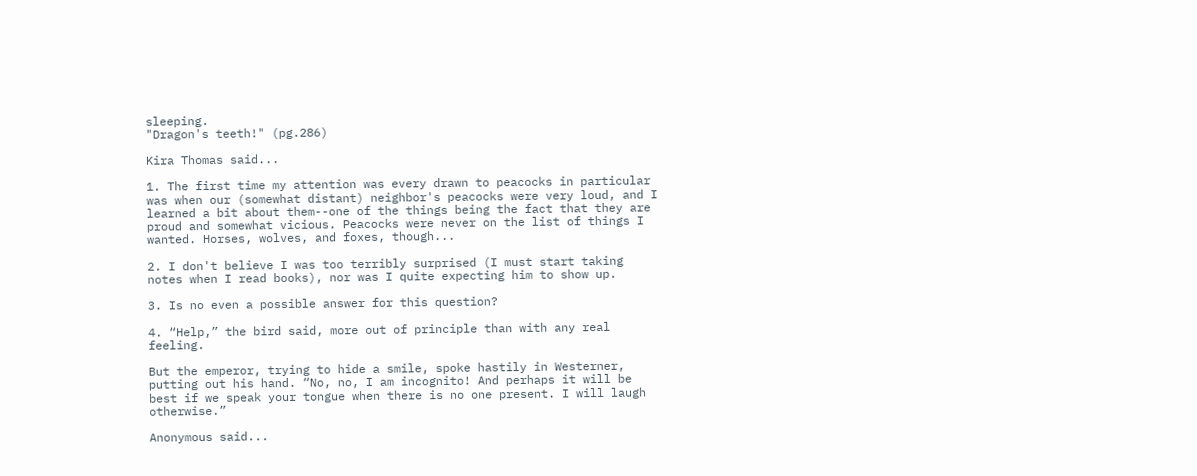sleeping.
"Dragon's teeth!" (pg.286)

Kira Thomas said...

1. The first time my attention was every drawn to peacocks in particular was when our (somewhat distant) neighbor's peacocks were very loud, and I learned a bit about them--one of the things being the fact that they are proud and somewhat vicious. Peacocks were never on the list of things I wanted. Horses, wolves, and foxes, though...

2. I don't believe I was too terribly surprised (I must start taking notes when I read books), nor was I quite expecting him to show up.

3. Is no even a possible answer for this question?

4. “Help,” the bird said, more out of principle than with any real feeling.

But the emperor, trying to hide a smile, spoke hastily in Westerner, putting out his hand. “No, no, I am incognito! And perhaps it will be best if we speak your tongue when there is no one present. I will laugh otherwise.”

Anonymous said...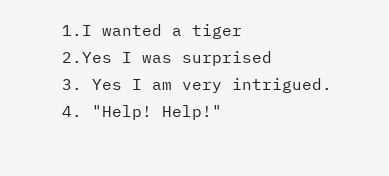1.I wanted a tiger
2.Yes I was surprised
3. Yes I am very intrigued.
4. "Help! Help!"